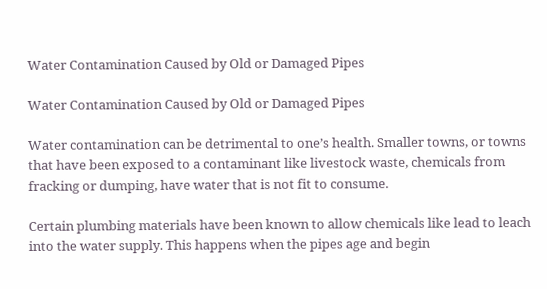Water Contamination Caused by Old or Damaged Pipes

Water Contamination Caused by Old or Damaged Pipes

Water contamination can be detrimental to one’s health. Smaller towns, or towns that have been exposed to a contaminant like livestock waste, chemicals from fracking or dumping, have water that is not fit to consume.

Certain plumbing materials have been known to allow chemicals like lead to leach into the water supply. This happens when the pipes age and begin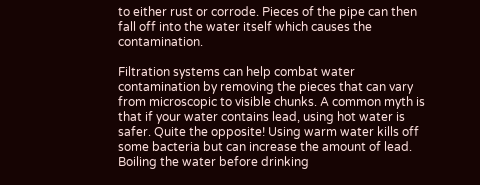to either rust or corrode. Pieces of the pipe can then fall off into the water itself which causes the contamination.

Filtration systems can help combat water contamination by removing the pieces that can vary from microscopic to visible chunks. A common myth is that if your water contains lead, using hot water is safer. Quite the opposite! Using warm water kills off some bacteria but can increase the amount of lead. Boiling the water before drinking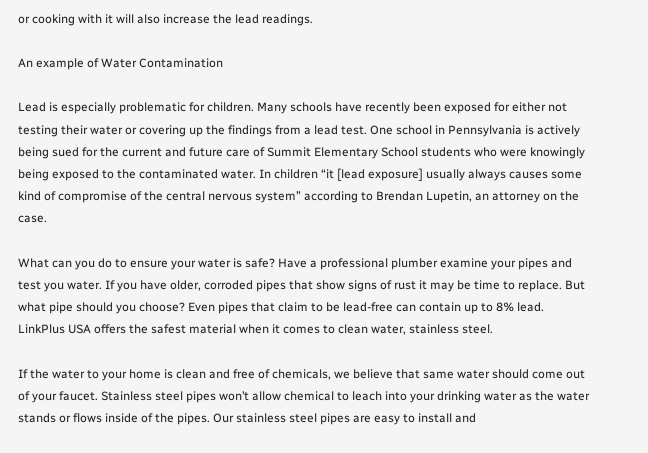or cooking with it will also increase the lead readings.

An example of Water Contamination

Lead is especially problematic for children. Many schools have recently been exposed for either not testing their water or covering up the findings from a lead test. One school in Pennsylvania is actively being sued for the current and future care of Summit Elementary School students who were knowingly being exposed to the contaminated water. In children “it [lead exposure] usually always causes some kind of compromise of the central nervous system” according to Brendan Lupetin, an attorney on the case.

What can you do to ensure your water is safe? Have a professional plumber examine your pipes and test you water. If you have older, corroded pipes that show signs of rust it may be time to replace. But what pipe should you choose? Even pipes that claim to be lead-free can contain up to 8% lead. LinkPlus USA offers the safest material when it comes to clean water, stainless steel.

If the water to your home is clean and free of chemicals, we believe that same water should come out of your faucet. Stainless steel pipes won’t allow chemical to leach into your drinking water as the water stands or flows inside of the pipes. Our stainless steel pipes are easy to install and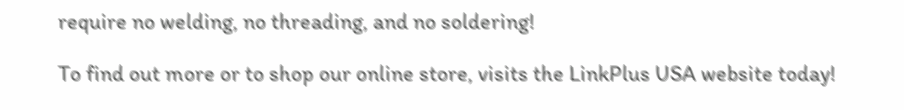require no welding, no threading, and no soldering!

To find out more or to shop our online store, visits the LinkPlus USA website today!